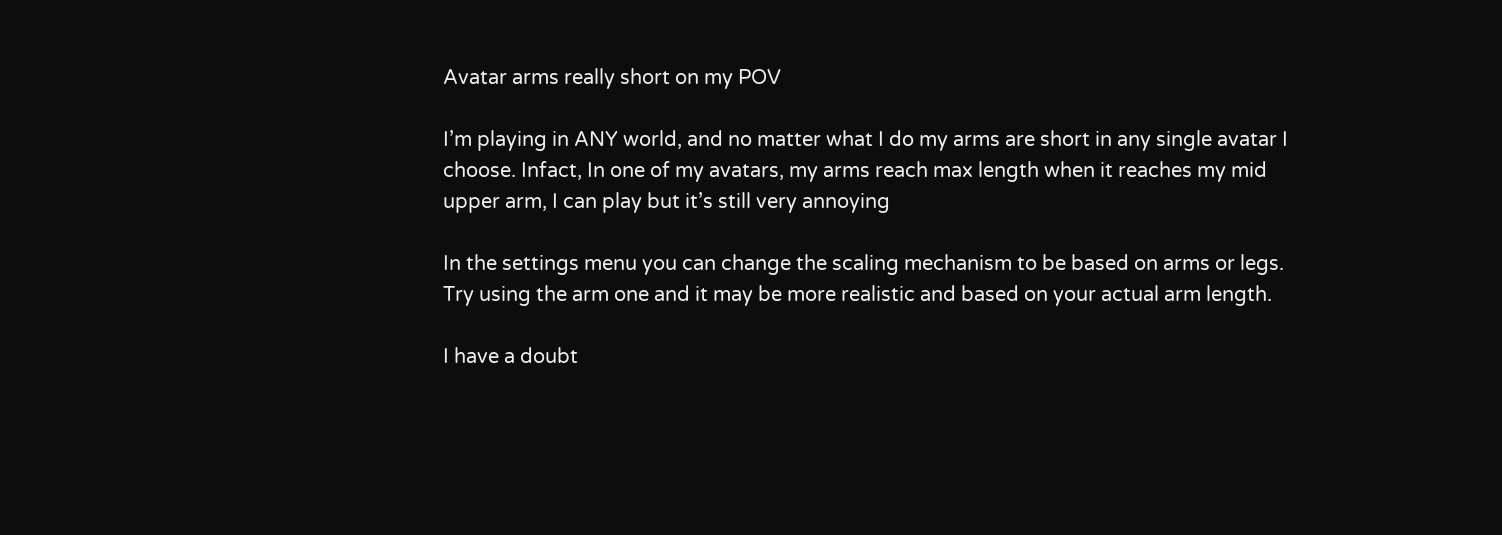Avatar arms really short on my POV

I’m playing in ANY world, and no matter what I do my arms are short in any single avatar I choose. Infact, In one of my avatars, my arms reach max length when it reaches my mid upper arm, I can play but it’s still very annoying

In the settings menu you can change the scaling mechanism to be based on arms or legs. Try using the arm one and it may be more realistic and based on your actual arm length.

I have a doubt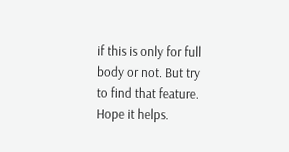if this is only for full body or not. But try to find that feature. Hope it helps.